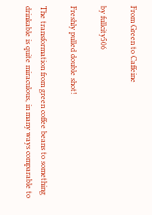From Green to Caffeine

by fullcity506

Freshly pulled double shot!

The transformation from green coffee beans to something drinkable is quite miraculous, in many ways comparable to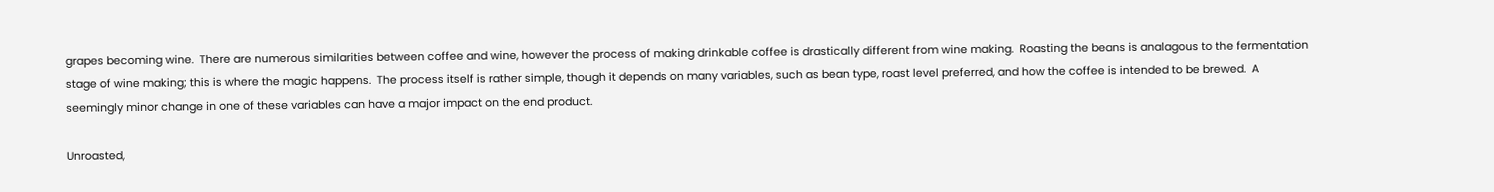grapes becoming wine.  There are numerous similarities between coffee and wine, however the process of making drinkable coffee is drastically different from wine making.  Roasting the beans is analagous to the fermentation stage of wine making; this is where the magic happens.  The process itself is rather simple, though it depends on many variables, such as bean type, roast level preferred, and how the coffee is intended to be brewed.  A seemingly minor change in one of these variables can have a major impact on the end product.

Unroasted,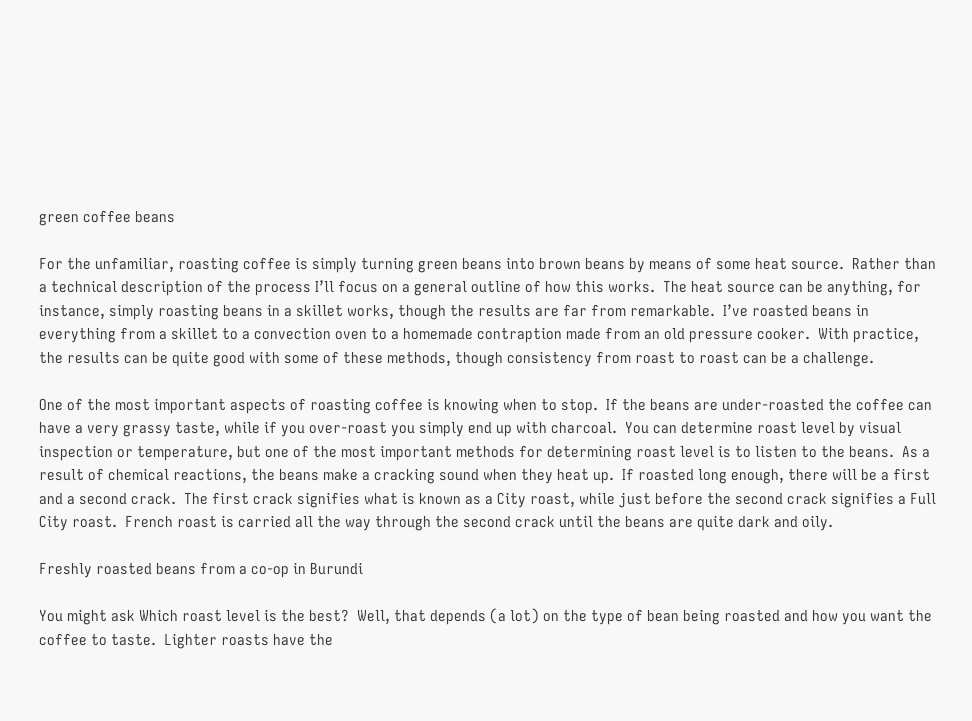green coffee beans

For the unfamiliar, roasting coffee is simply turning green beans into brown beans by means of some heat source.  Rather than a technical description of the process I’ll focus on a general outline of how this works.  The heat source can be anything, for instance, simply roasting beans in a skillet works, though the results are far from remarkable.  I’ve roasted beans in everything from a skillet to a convection oven to a homemade contraption made from an old pressure cooker.  With practice, the results can be quite good with some of these methods, though consistency from roast to roast can be a challenge.

One of the most important aspects of roasting coffee is knowing when to stop.  If the beans are under-roasted the coffee can have a very grassy taste, while if you over-roast you simply end up with charcoal.  You can determine roast level by visual inspection or temperature, but one of the most important methods for determining roast level is to listen to the beans.  As a result of chemical reactions, the beans make a cracking sound when they heat up.  If roasted long enough, there will be a first and a second crack.  The first crack signifies what is known as a City roast, while just before the second crack signifies a Full City roast.  French roast is carried all the way through the second crack until the beans are quite dark and oily.

Freshly roasted beans from a co-op in Burundi

You might ask Which roast level is the best?  Well, that depends (a lot) on the type of bean being roasted and how you want the coffee to taste.  Lighter roasts have the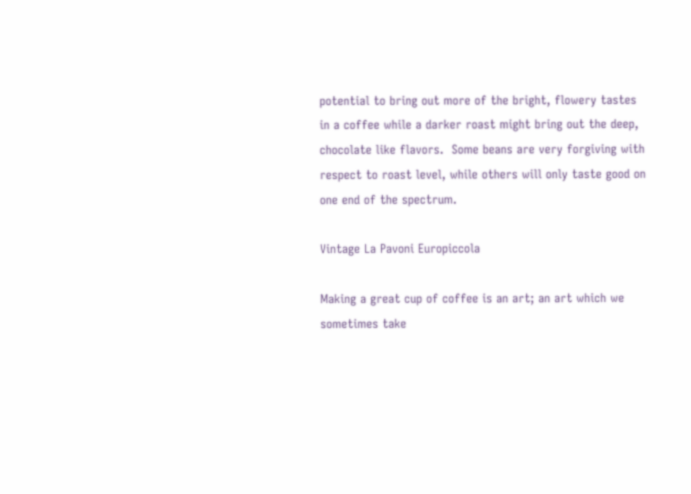potential to bring out more of the bright, flowery tastes in a coffee while a darker roast might bring out the deep, chocolate like flavors.  Some beans are very forgiving with respect to roast level, while others will only taste good on one end of the spectrum.

Vintage La Pavoni Europiccola

Making a great cup of coffee is an art; an art which we sometimes take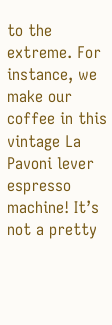to the extreme. For instance, we make our coffee in this vintage La Pavoni lever espresso machine! It’s not a pretty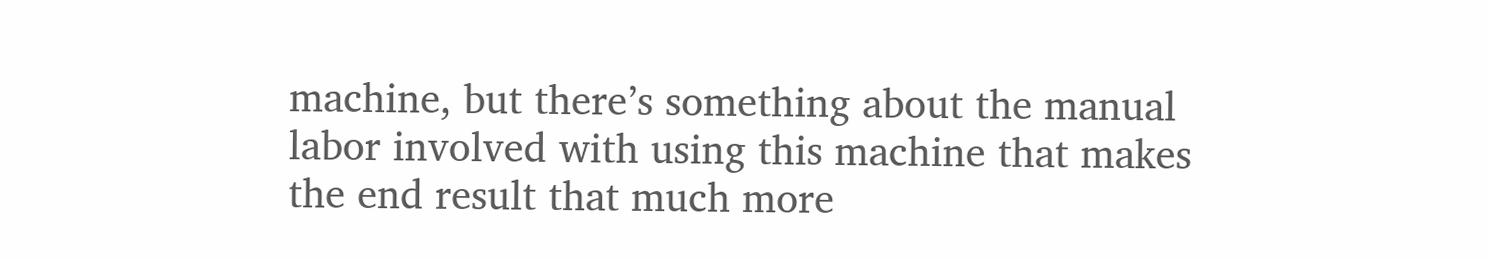machine, but there’s something about the manual labor involved with using this machine that makes the end result that much more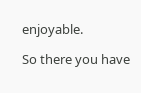enjoyable.

So there you have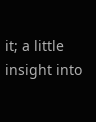it; a little insight into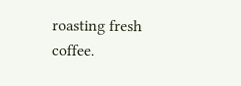roasting fresh coffee.